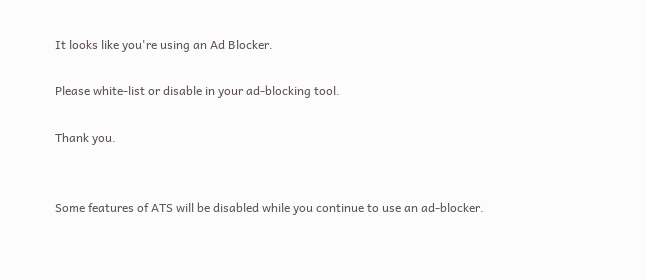It looks like you're using an Ad Blocker.

Please white-list or disable in your ad-blocking tool.

Thank you.


Some features of ATS will be disabled while you continue to use an ad-blocker.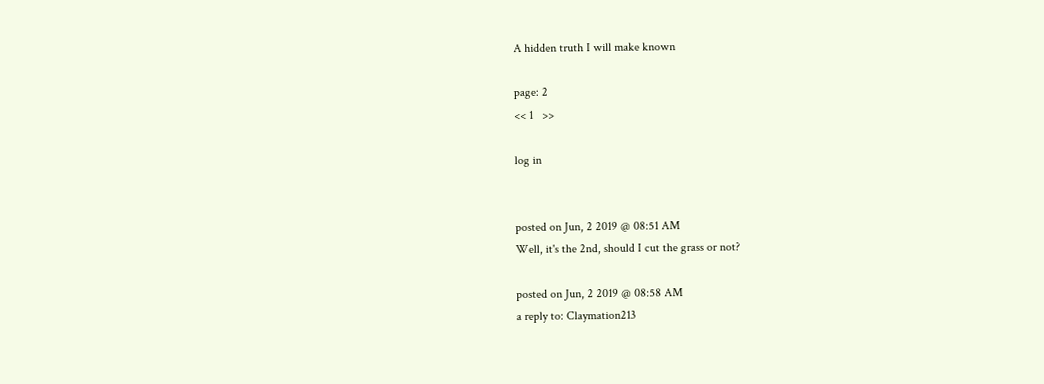A hidden truth I will make known

page: 2
<< 1   >>

log in


posted on Jun, 2 2019 @ 08:51 AM
Well, it's the 2nd, should I cut the grass or not?

posted on Jun, 2 2019 @ 08:58 AM
a reply to: Claymation213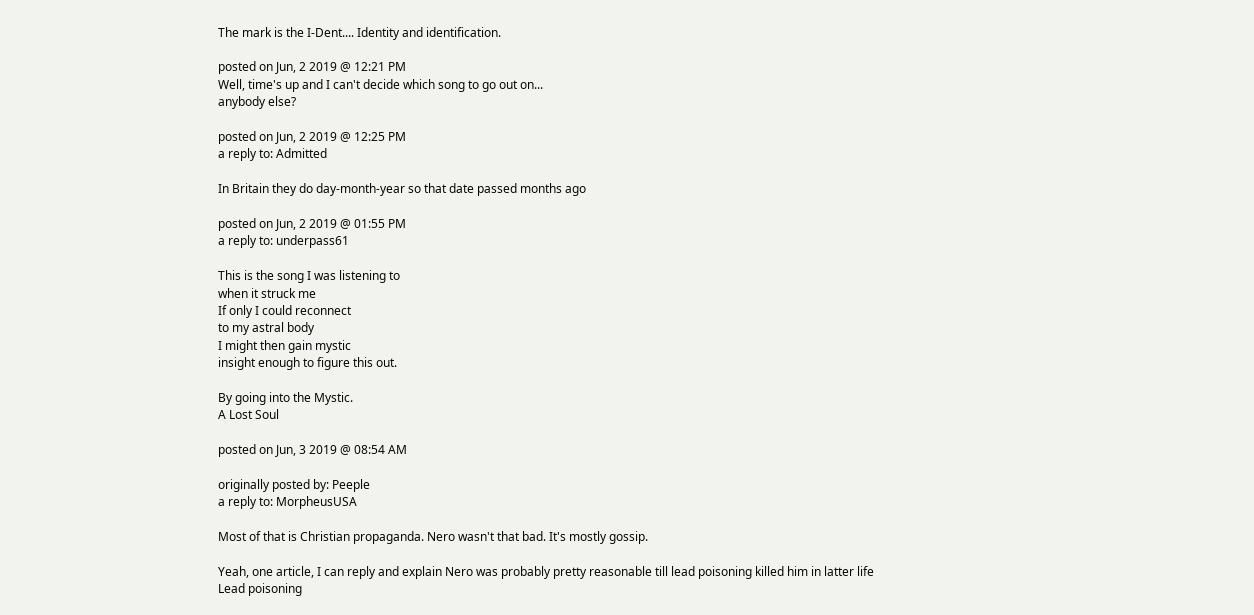The mark is the I-Dent.... Identity and identification.

posted on Jun, 2 2019 @ 12:21 PM
Well, time's up and I can't decide which song to go out on...
anybody else?

posted on Jun, 2 2019 @ 12:25 PM
a reply to: Admitted

In Britain they do day-month-year so that date passed months ago

posted on Jun, 2 2019 @ 01:55 PM
a reply to: underpass61

This is the song I was listening to
when it struck me
If only I could reconnect
to my astral body
I might then gain mystic
insight enough to figure this out.

By going into the Mystic.
A Lost Soul

posted on Jun, 3 2019 @ 08:54 AM

originally posted by: Peeple
a reply to: MorpheusUSA

Most of that is Christian propaganda. Nero wasn't that bad. It's mostly gossip.

Yeah, one article, I can reply and explain Nero was probably pretty reasonable till lead poisoning killed him in latter life
Lead poisoning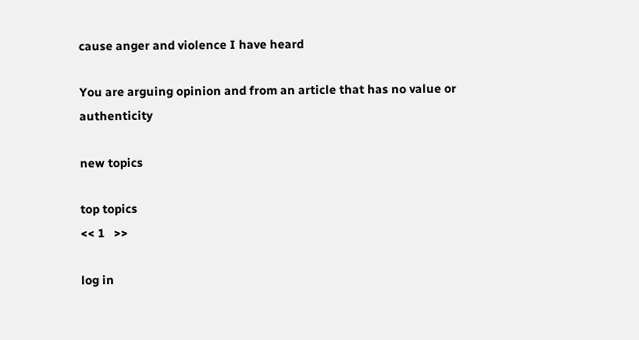cause anger and violence I have heard

You are arguing opinion and from an article that has no value or authenticity

new topics

top topics
<< 1   >>

log in